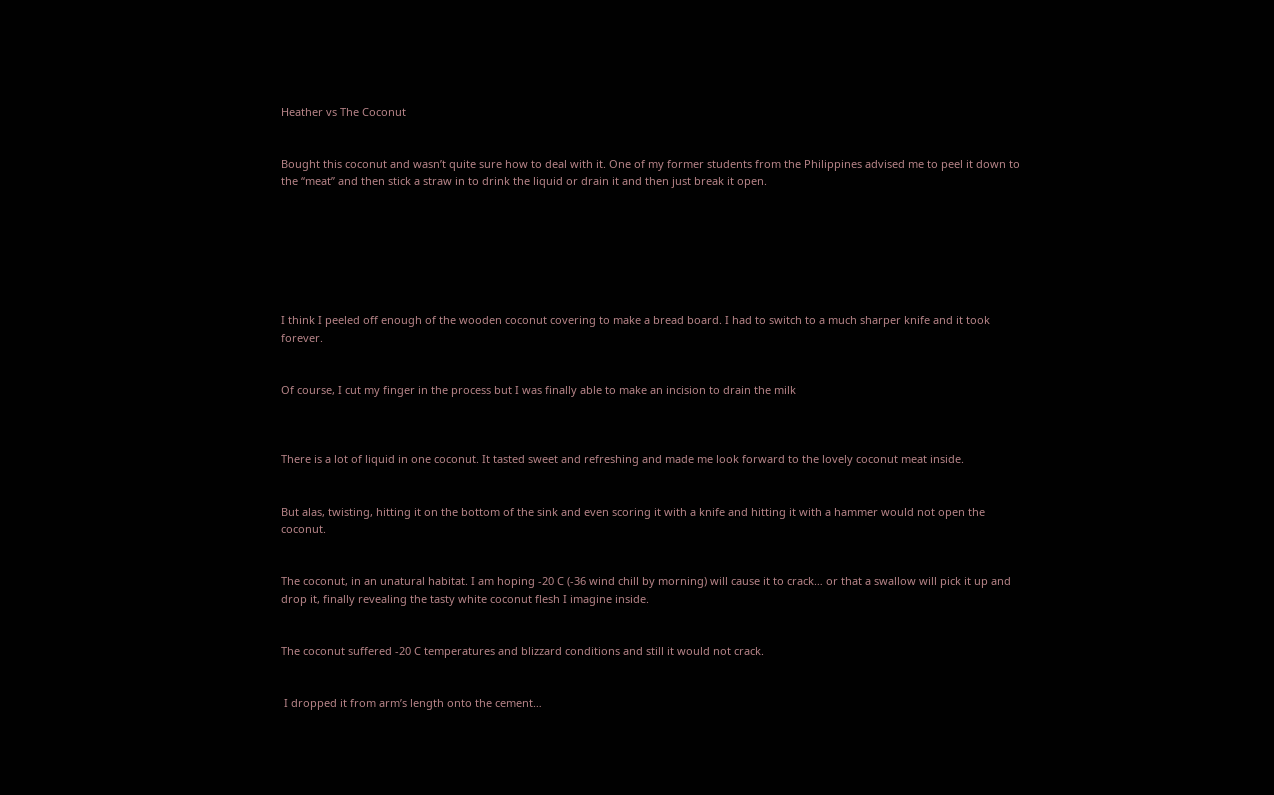Heather vs The Coconut


Bought this coconut and wasn’t quite sure how to deal with it. One of my former students from the Philippines advised me to peel it down to the “meat” and then stick a straw in to drink the liquid or drain it and then just break it open.







I think I peeled off enough of the wooden coconut covering to make a bread board. I had to switch to a much sharper knife and it took forever.


Of course, I cut my finger in the process but I was finally able to make an incision to drain the milk



There is a lot of liquid in one coconut. It tasted sweet and refreshing and made me look forward to the lovely coconut meat inside.


But alas, twisting, hitting it on the bottom of the sink and even scoring it with a knife and hitting it with a hammer would not open the coconut.


The coconut, in an unatural habitat. I am hoping -20 C (-36 wind chill by morning) will cause it to crack… or that a swallow will pick it up and drop it, finally revealing the tasty white coconut flesh I imagine inside.


The coconut suffered -20 C temperatures and blizzard conditions and still it would not crack.


 I dropped it from arm’s length onto the cement…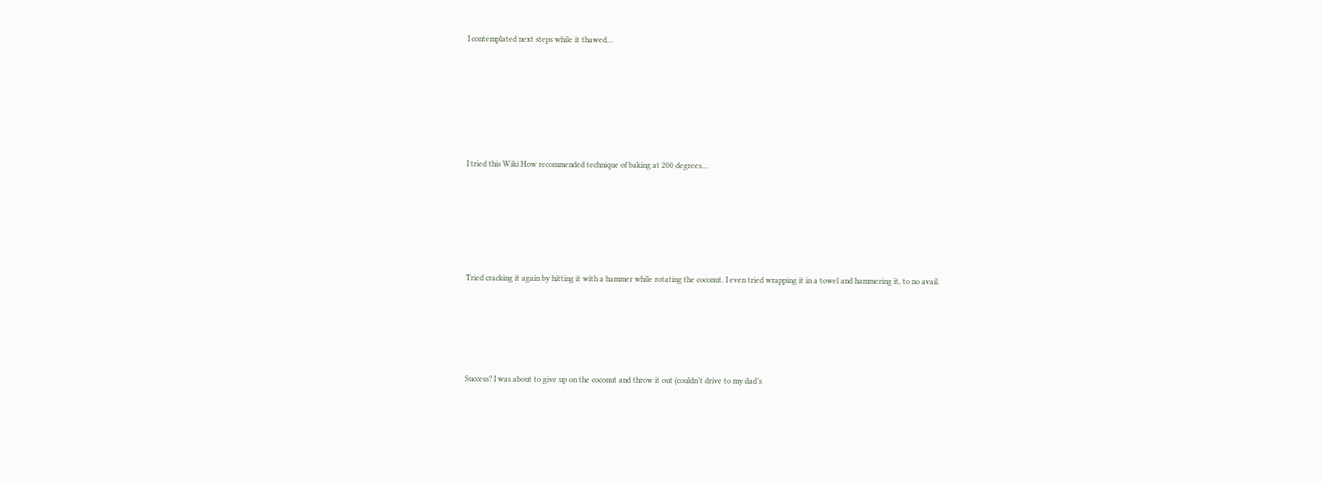I contemplated next steps while it thawed…









I tried this Wiki How recommended technique of baking at 200 degrees…








Tried cracking it again by hitting it with a hammer while rotating the coconut. I even tried wrapping it in a towel and hammering it, to no avail.







Success? I was about to give up on the coconut and throw it out (couldn’t drive to my dad’s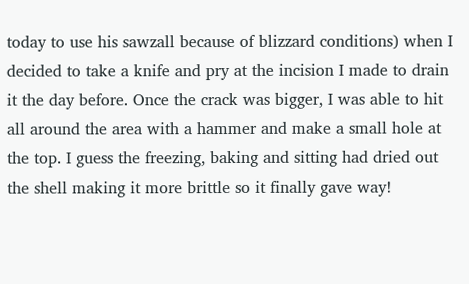today to use his sawzall because of blizzard conditions) when I decided to take a knife and pry at the incision I made to drain it the day before. Once the crack was bigger, I was able to hit all around the area with a hammer and make a small hole at the top. I guess the freezing, baking and sitting had dried out the shell making it more brittle so it finally gave way!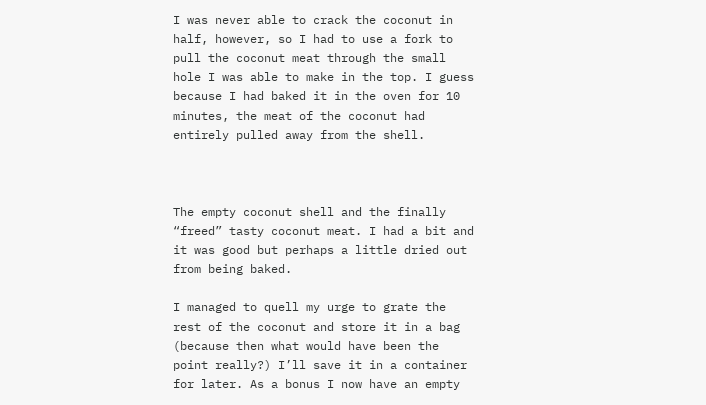I was never able to crack the coconut in half, however, so I had to use a fork to pull the coconut meat through the small hole I was able to make in the top. I guess because I had baked it in the oven for 10 minutes, the meat of the coconut had entirely pulled away from the shell.



The empty coconut shell and the finally “freed” tasty coconut meat. I had a bit and it was good but perhaps a little dried out from being baked.

I managed to quell my urge to grate the rest of the coconut and store it in a bag (because then what would have been the point really?) I’ll save it in a container for later. As a bonus I now have an empty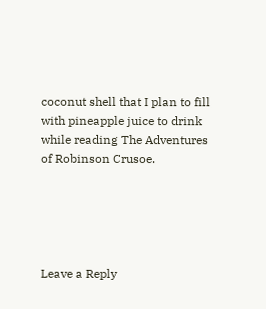coconut shell that I plan to fill with pineapple juice to drink while reading The Adventures of Robinson Crusoe.





Leave a Reply